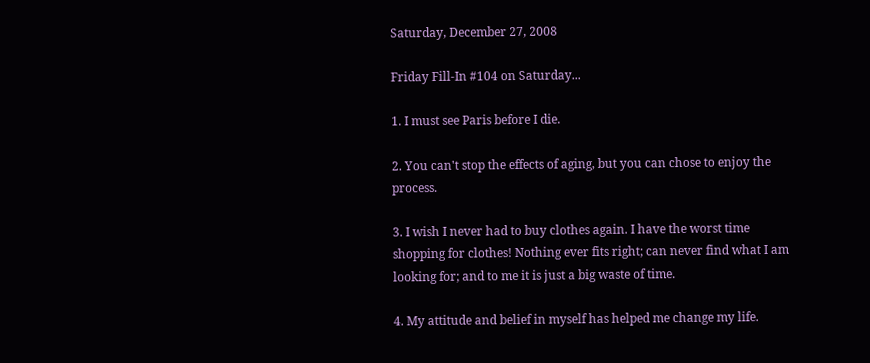Saturday, December 27, 2008

Friday Fill-In #104 on Saturday...

1. I must see Paris before I die.

2. You can't stop the effects of aging, but you can chose to enjoy the process.

3. I wish I never had to buy clothes again. I have the worst time shopping for clothes! Nothing ever fits right; can never find what I am looking for; and to me it is just a big waste of time.

4. My attitude and belief in myself has helped me change my life.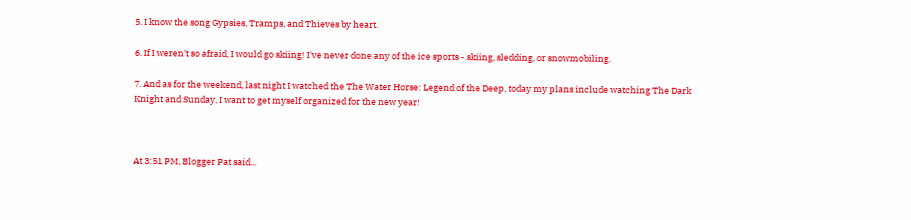5. I know the song Gypsies, Tramps, and Thieves by heart.

6. If I weren't so afraid, I would go skiing! I've never done any of the ice sports - skiing, sledding, or snowmobiling.

7. And as for the weekend, last night I watched the The Water Horse: Legend of the Deep, today my plans include watching The Dark Knight and Sunday, I want to get myself organized for the new year!



At 3:51 PM, Blogger Pat said...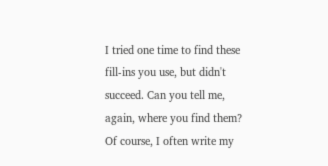I tried one time to find these fill-ins you use, but didn't succeed. Can you tell me, again, where you find them? Of course, I often write my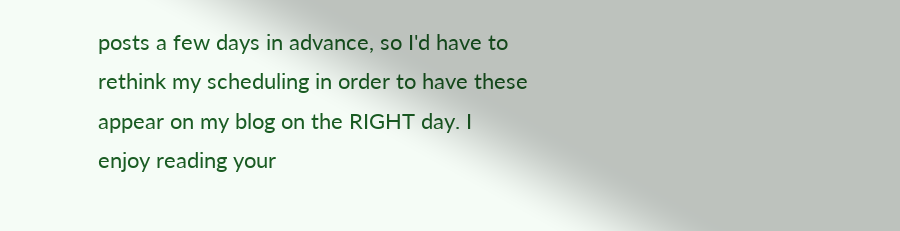posts a few days in advance, so I'd have to rethink my scheduling in order to have these appear on my blog on the RIGHT day. I enjoy reading your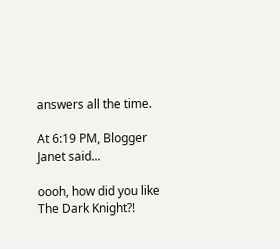answers all the time.

At 6:19 PM, Blogger Janet said...

oooh, how did you like The Dark Knight?!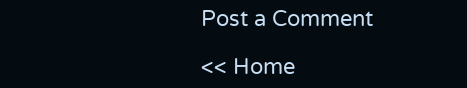Post a Comment

<< Home